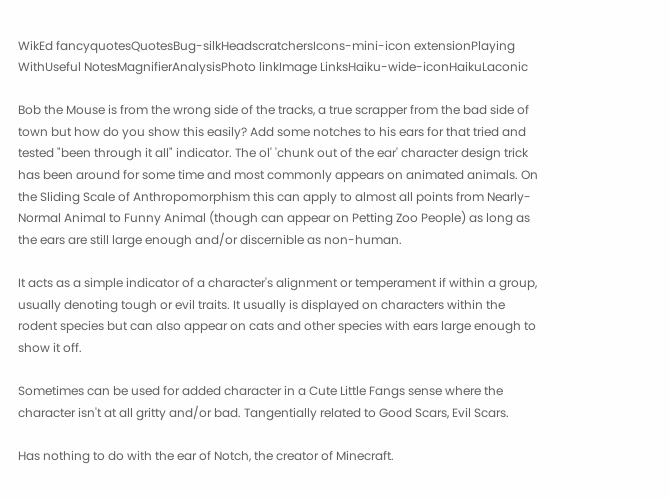WikEd fancyquotesQuotesBug-silkHeadscratchersIcons-mini-icon extensionPlaying WithUseful NotesMagnifierAnalysisPhoto linkImage LinksHaiku-wide-iconHaikuLaconic

Bob the Mouse is from the wrong side of the tracks, a true scrapper from the bad side of town but how do you show this easily? Add some notches to his ears for that tried and tested "been through it all" indicator. The ol' 'chunk out of the ear' character design trick has been around for some time and most commonly appears on animated animals. On the Sliding Scale of Anthropomorphism this can apply to almost all points from Nearly-Normal Animal to Funny Animal (though can appear on Petting Zoo People) as long as the ears are still large enough and/or discernible as non-human.

It acts as a simple indicator of a character's alignment or temperament if within a group, usually denoting tough or evil traits. It usually is displayed on characters within the rodent species but can also appear on cats and other species with ears large enough to show it off.

Sometimes can be used for added character in a Cute Little Fangs sense where the character isn't at all gritty and/or bad. Tangentially related to Good Scars, Evil Scars.

Has nothing to do with the ear of Notch, the creator of Minecraft.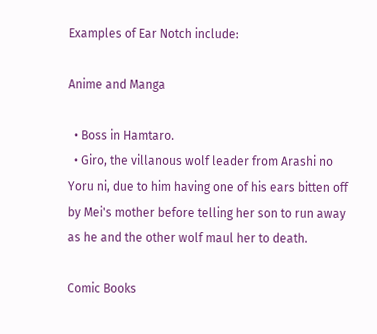Examples of Ear Notch include:

Anime and Manga

  • Boss in Hamtaro.
  • Giro, the villanous wolf leader from Arashi no Yoru ni, due to him having one of his ears bitten off by Mei's mother before telling her son to run away as he and the other wolf maul her to death.

Comic Books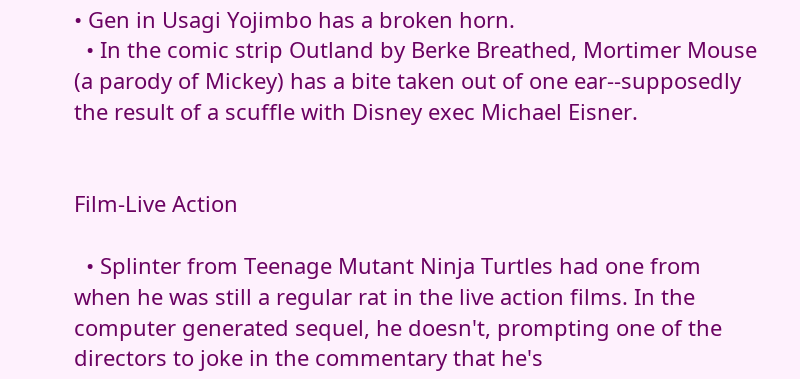• Gen in Usagi Yojimbo has a broken horn.
  • In the comic strip Outland by Berke Breathed, Mortimer Mouse (a parody of Mickey) has a bite taken out of one ear--supposedly the result of a scuffle with Disney exec Michael Eisner.


Film-Live Action

  • Splinter from Teenage Mutant Ninja Turtles had one from when he was still a regular rat in the live action films. In the computer generated sequel, he doesn't, prompting one of the directors to joke in the commentary that he's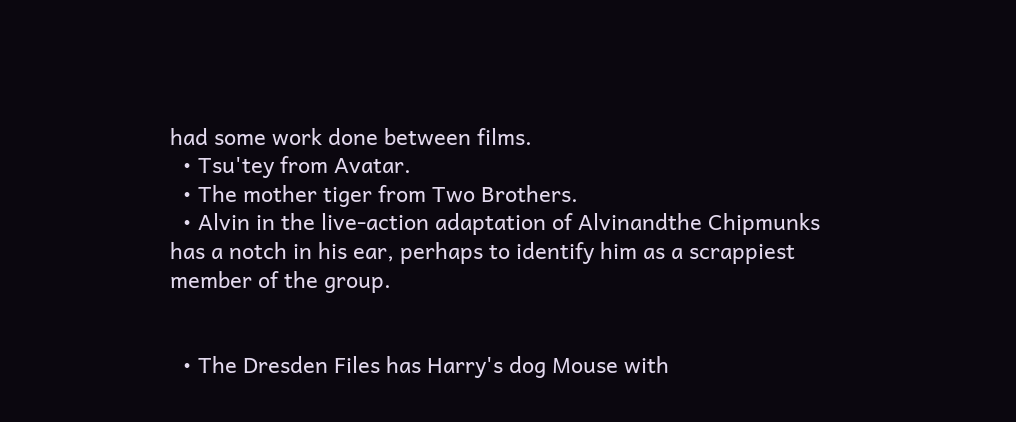had some work done between films.
  • Tsu'tey from Avatar.
  • The mother tiger from Two Brothers.
  • Alvin in the live-action adaptation of Alvinandthe Chipmunks has a notch in his ear, perhaps to identify him as a scrappiest member of the group.


  • The Dresden Files has Harry's dog Mouse with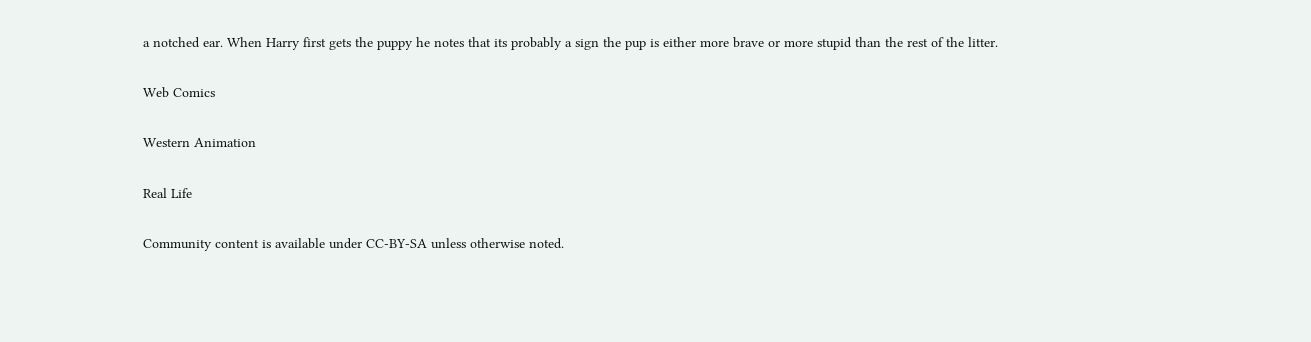a notched ear. When Harry first gets the puppy he notes that its probably a sign the pup is either more brave or more stupid than the rest of the litter.

Web Comics

Western Animation

Real Life

Community content is available under CC-BY-SA unless otherwise noted.